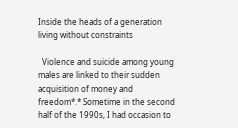Inside the heads of a generation living without constraints

  Violence and suicide among young males are linked to their sudden acquisition of money and freedom*.* Sometime in the second half of the 1990s, I had occasion to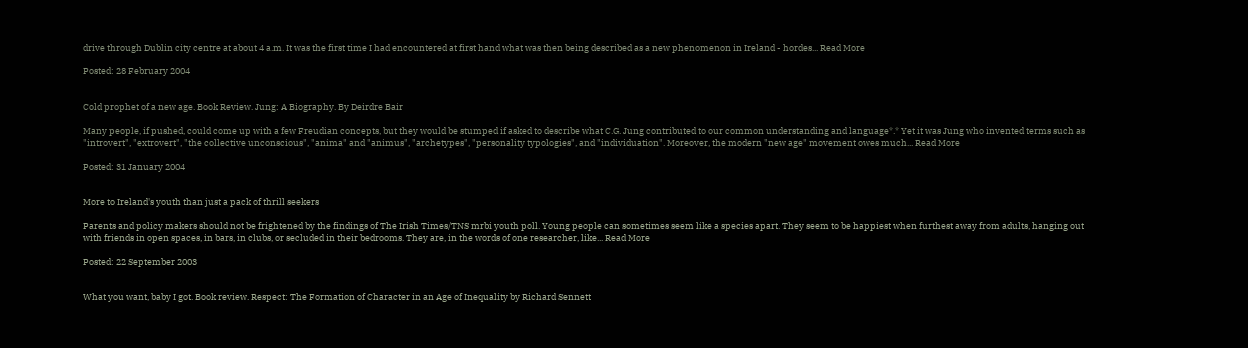drive through Dublin city centre at about 4 a.m. It was the first time I had encountered at first hand what was then being described as a new phenomenon in Ireland - hordes... Read More

Posted: 28 February 2004


Cold prophet of a new age. Book Review. Jung: A Biography. By Deirdre Bair

Many people, if pushed, could come up with a few Freudian concepts, but they would be stumped if asked to describe what C.G. Jung contributed to our common understanding and language*.* Yet it was Jung who invented terms such as "introvert", "extrovert", "the collective unconscious", "anima" and "animus", "archetypes", "personality typologies", and "individuation". Moreover, the modern "new age" movement owes much... Read More

Posted: 31 January 2004


More to Ireland's youth than just a pack of thrill seekers

Parents and policy makers should not be frightened by the findings of The Irish Times/TNS mrbi youth poll. Young people can sometimes seem like a species apart. They seem to be happiest when furthest away from adults, hanging out with friends in open spaces, in bars, in clubs, or secluded in their bedrooms. They are, in the words of one researcher, like... Read More

Posted: 22 September 2003


What you want, baby I got. Book review. Respect: The Formation of Character in an Age of Inequality by Richard Sennett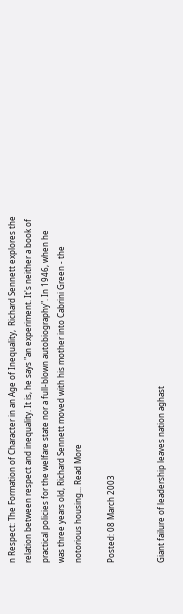n Respect: The Formation of Character in an Age of Inequality,  Richard Sennett explores the relation between respect and inequality. It is, he says "an experiment. It's neither a book of practical policies for the welfare state nor a full-blown autobiography". In 1946, when he was three years old, Richard Sennett moved with his mother into Cabrini Green - the notorious housing... Read More

Posted: 08 March 2003


Giant failure of leadership leaves nation aghast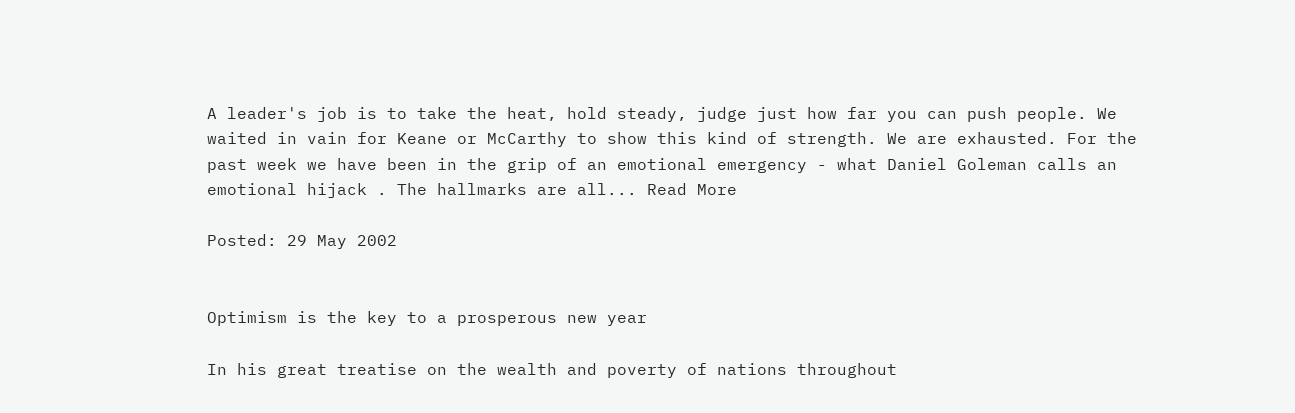A leader's job is to take the heat, hold steady, judge just how far you can push people. We waited in vain for Keane or McCarthy to show this kind of strength. We are exhausted. For the past week we have been in the grip of an emotional emergency - what Daniel Goleman calls an emotional hijack . The hallmarks are all... Read More

Posted: 29 May 2002


Optimism is the key to a prosperous new year

In his great treatise on the wealth and poverty of nations throughout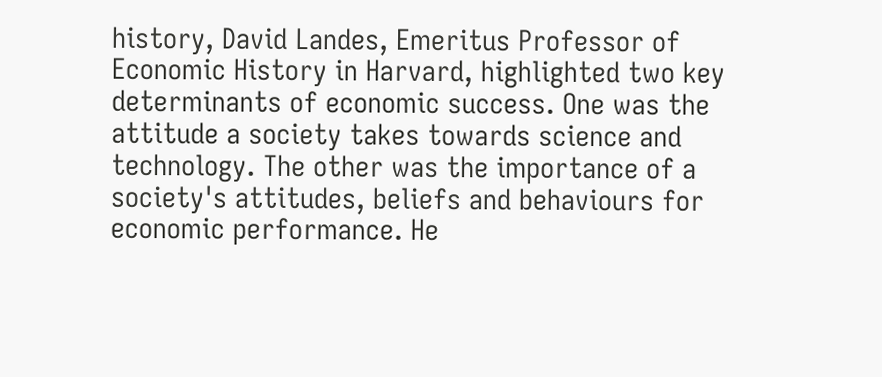history, David Landes, Emeritus Professor of Economic History in Harvard, highlighted two key determinants of economic success. One was the attitude a society takes towards science and technology. The other was the importance of a society's attitudes, beliefs and behaviours for economic performance. He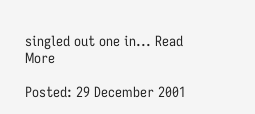singled out one in... Read More

Posted: 29 December 2001